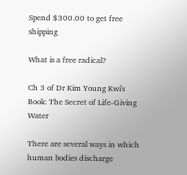Spend $300.00 to get free shipping

What is a free radical?

Ch 3 of Dr Kim Young Kwi's Book: The Secret of Life-Giving Water

There are several ways in which human bodies discharge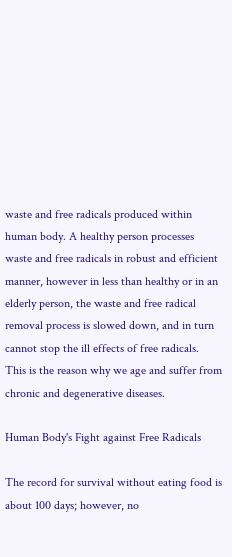waste and free radicals produced within human body. A healthy person processes waste and free radicals in robust and efficient manner, however in less than healthy or in an elderly person, the waste and free radical removal process is slowed down, and in turn cannot stop the ill effects of free radicals. This is the reason why we age and suffer from chronic and degenerative diseases.

Human Body's Fight against Free Radicals

The record for survival without eating food is about 100 days; however, no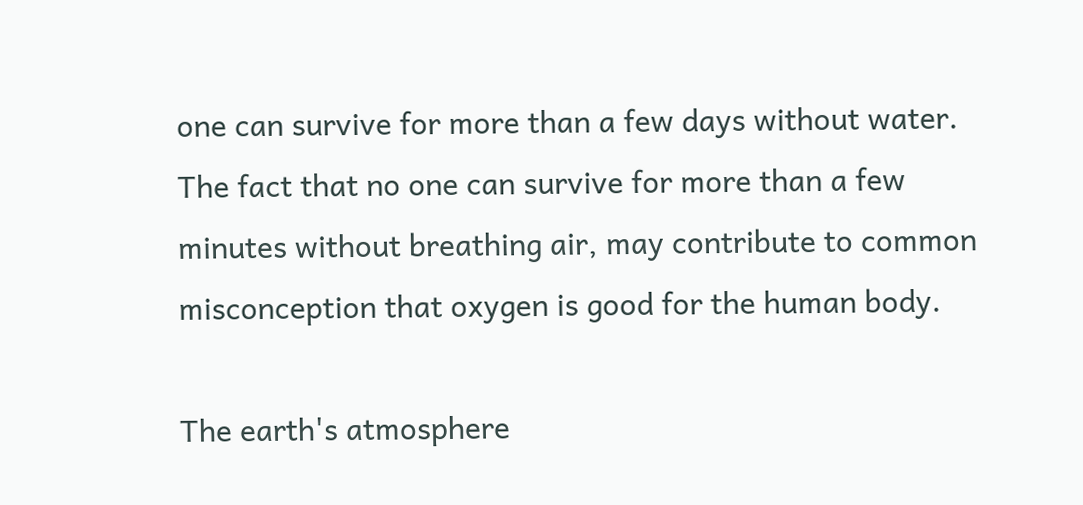one can survive for more than a few days without water. The fact that no one can survive for more than a few minutes without breathing air, may contribute to common misconception that oxygen is good for the human body.

The earth's atmosphere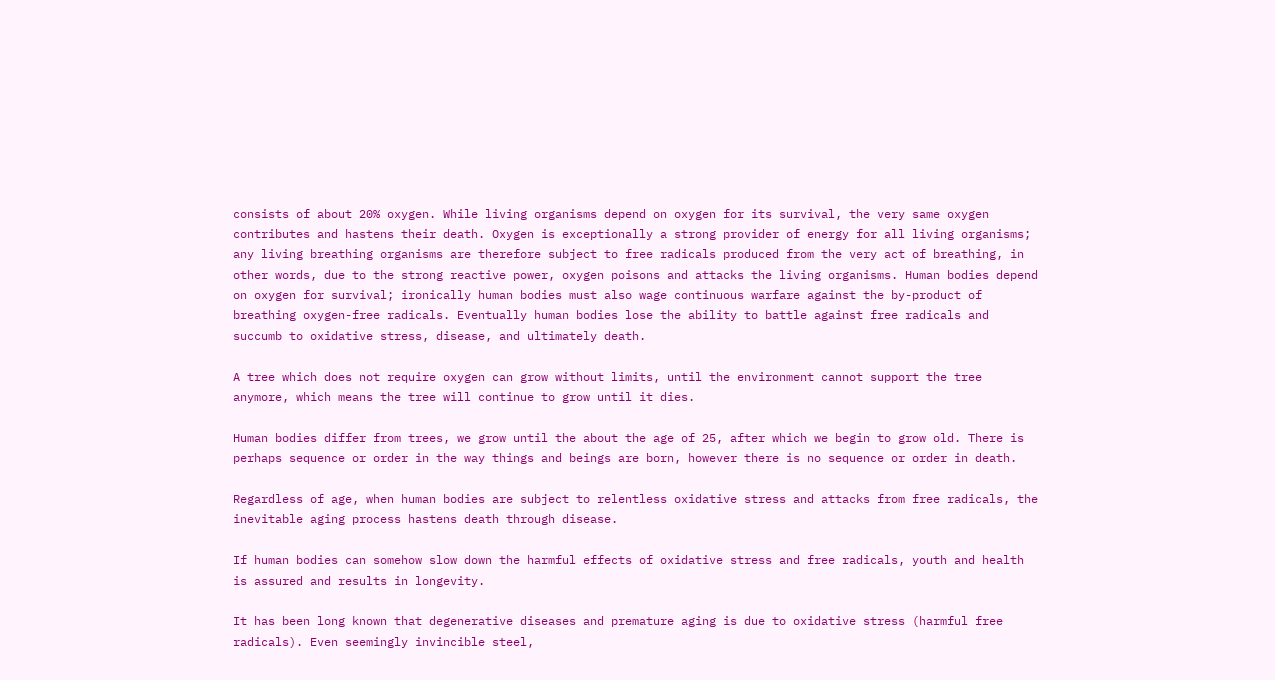consists of about 20% oxygen. While living organisms depend on oxygen for its survival, the very same oxygen contributes and hastens their death. Oxygen is exceptionally a strong provider of energy for all living organisms; any living breathing organisms are therefore subject to free radicals produced from the very act of breathing, in other words, due to the strong reactive power, oxygen poisons and attacks the living organisms. Human bodies depend on oxygen for survival; ironically human bodies must also wage continuous warfare against the by-product of breathing oxygen-free radicals. Eventually human bodies lose the ability to battle against free radicals and succumb to oxidative stress, disease, and ultimately death.

A tree which does not require oxygen can grow without limits, until the environment cannot support the tree anymore, which means the tree will continue to grow until it dies.

Human bodies differ from trees, we grow until the about the age of 25, after which we begin to grow old. There is perhaps sequence or order in the way things and beings are born, however there is no sequence or order in death.

Regardless of age, when human bodies are subject to relentless oxidative stress and attacks from free radicals, the inevitable aging process hastens death through disease.

If human bodies can somehow slow down the harmful effects of oxidative stress and free radicals, youth and health is assured and results in longevity.

It has been long known that degenerative diseases and premature aging is due to oxidative stress (harmful free radicals). Even seemingly invincible steel,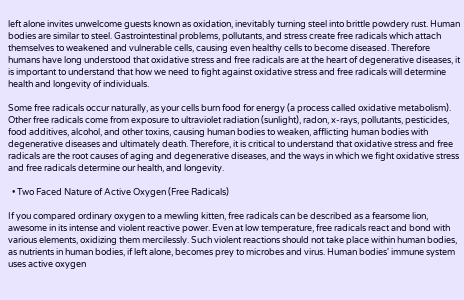left alone invites unwelcome guests known as oxidation, inevitably turning steel into brittle powdery rust. Human bodies are similar to steel. Gastrointestinal problems, pollutants, and stress create free radicals which attach themselves to weakened and vulnerable cells, causing even healthy cells to become diseased. Therefore humans have long understood that oxidative stress and free radicals are at the heart of degenerative diseases, it is important to understand that how we need to fight against oxidative stress and free radicals will determine health and longevity of individuals.

Some free radicals occur naturally, as your cells burn food for energy (a process called oxidative metabolism). Other free radicals come from exposure to ultraviolet radiation (sunlight), radon, x-rays, pollutants, pesticides, food additives, alcohol, and other toxins, causing human bodies to weaken, afflicting human bodies with degenerative diseases and ultimately death. Therefore, it is critical to understand that oxidative stress and free radicals are the root causes of aging and degenerative diseases, and the ways in which we fight oxidative stress and free radicals determine our health, and longevity.

  • Two Faced Nature of Active Oxygen (Free Radicals)

If you compared ordinary oxygen to a mewling kitten, free radicals can be described as a fearsome lion, awesome in its intense and violent reactive power. Even at low temperature, free radicals react and bond with various elements, oxidizing them mercilessly. Such violent reactions should not take place within human bodies, as nutrients in human bodies, if left alone, becomes prey to microbes and virus. Human bodies' immune system uses active oxygen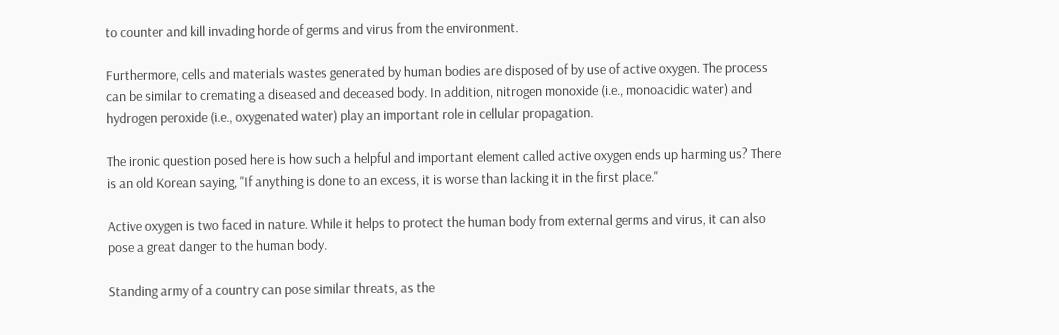to counter and kill invading horde of germs and virus from the environment.

Furthermore, cells and materials wastes generated by human bodies are disposed of by use of active oxygen. The process can be similar to cremating a diseased and deceased body. In addition, nitrogen monoxide (i.e., monoacidic water) and hydrogen peroxide (i.e., oxygenated water) play an important role in cellular propagation.

The ironic question posed here is how such a helpful and important element called active oxygen ends up harming us? There is an old Korean saying, "If anything is done to an excess, it is worse than lacking it in the first place."

Active oxygen is two faced in nature. While it helps to protect the human body from external germs and virus, it can also pose a great danger to the human body.

Standing army of a country can pose similar threats, as the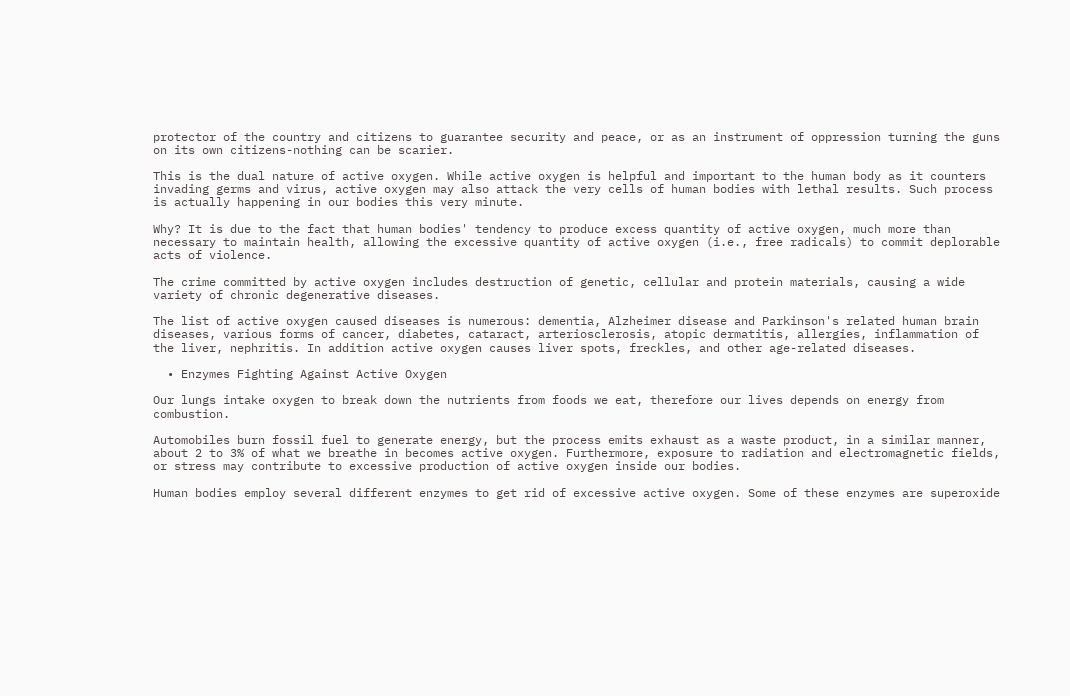protector of the country and citizens to guarantee security and peace, or as an instrument of oppression turning the guns on its own citizens-nothing can be scarier.

This is the dual nature of active oxygen. While active oxygen is helpful and important to the human body as it counters invading germs and virus, active oxygen may also attack the very cells of human bodies with lethal results. Such process is actually happening in our bodies this very minute.

Why? It is due to the fact that human bodies' tendency to produce excess quantity of active oxygen, much more than necessary to maintain health, allowing the excessive quantity of active oxygen (i.e., free radicals) to commit deplorable acts of violence.

The crime committed by active oxygen includes destruction of genetic, cellular and protein materials, causing a wide variety of chronic degenerative diseases.

The list of active oxygen caused diseases is numerous: dementia, Alzheimer disease and Parkinson's related human brain diseases, various forms of cancer, diabetes, cataract, arteriosclerosis, atopic dermatitis, allergies, inflammation of the liver, nephritis. In addition active oxygen causes liver spots, freckles, and other age-related diseases.

  • Enzymes Fighting Against Active Oxygen

Our lungs intake oxygen to break down the nutrients from foods we eat, therefore our lives depends on energy from combustion.

Automobiles burn fossil fuel to generate energy, but the process emits exhaust as a waste product, in a similar manner, about 2 to 3% of what we breathe in becomes active oxygen. Furthermore, exposure to radiation and electromagnetic fields, or stress may contribute to excessive production of active oxygen inside our bodies.

Human bodies employ several different enzymes to get rid of excessive active oxygen. Some of these enzymes are superoxide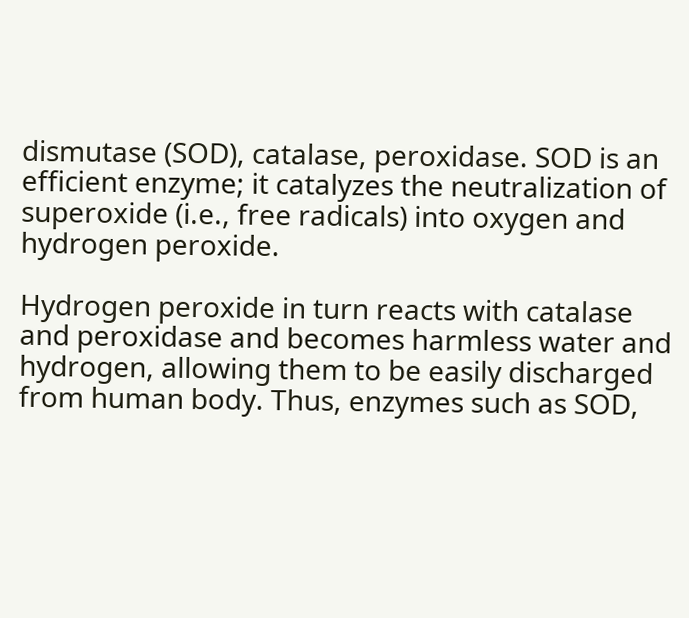dismutase (SOD), catalase, peroxidase. SOD is an efficient enzyme; it catalyzes the neutralization of superoxide (i.e., free radicals) into oxygen and hydrogen peroxide.

Hydrogen peroxide in turn reacts with catalase and peroxidase and becomes harmless water and hydrogen, allowing them to be easily discharged from human body. Thus, enzymes such as SOD,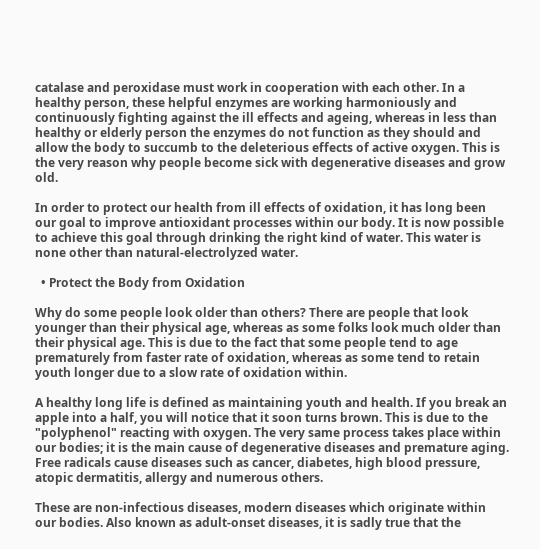catalase and peroxidase must work in cooperation with each other. In a healthy person, these helpful enzymes are working harmoniously and continuously fighting against the ill effects and ageing, whereas in less than healthy or elderly person the enzymes do not function as they should and allow the body to succumb to the deleterious effects of active oxygen. This is the very reason why people become sick with degenerative diseases and grow old.

In order to protect our health from ill effects of oxidation, it has long been our goal to improve antioxidant processes within our body. It is now possible to achieve this goal through drinking the right kind of water. This water is none other than natural-electrolyzed water.

  • Protect the Body from Oxidation

Why do some people look older than others? There are people that look younger than their physical age, whereas as some folks look much older than their physical age. This is due to the fact that some people tend to age prematurely from faster rate of oxidation, whereas as some tend to retain youth longer due to a slow rate of oxidation within.

A healthy long life is defined as maintaining youth and health. If you break an apple into a half, you will notice that it soon turns brown. This is due to the "polyphenol" reacting with oxygen. The very same process takes place within our bodies; it is the main cause of degenerative diseases and premature aging. Free radicals cause diseases such as cancer, diabetes, high blood pressure, atopic dermatitis, allergy and numerous others.

These are non-infectious diseases, modern diseases which originate within our bodies. Also known as adult-onset diseases, it is sadly true that the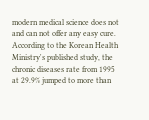modern medical science does not and can not offer any easy cure. According to the Korean Health Ministry's published study, the chronic diseases rate from 1995 at 29.9% jumped to more than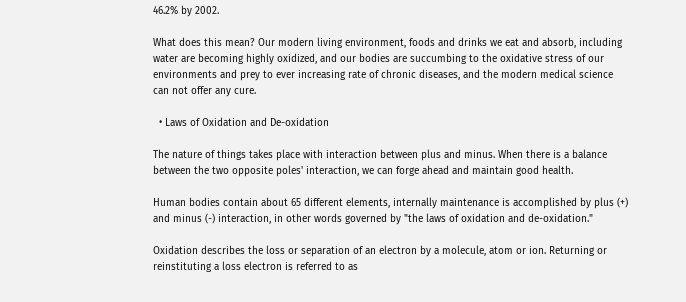46.2% by 2002.

What does this mean? Our modern living environment, foods and drinks we eat and absorb, including water are becoming highly oxidized, and our bodies are succumbing to the oxidative stress of our environments and prey to ever increasing rate of chronic diseases, and the modern medical science can not offer any cure.

  • Laws of Oxidation and De-oxidation

The nature of things takes place with interaction between plus and minus. When there is a balance between the two opposite poles' interaction, we can forge ahead and maintain good health.

Human bodies contain about 65 different elements, internally maintenance is accomplished by plus (+) and minus (-) interaction, in other words governed by "the laws of oxidation and de-oxidation."

Oxidation describes the loss or separation of an electron by a molecule, atom or ion. Returning or reinstituting a loss electron is referred to as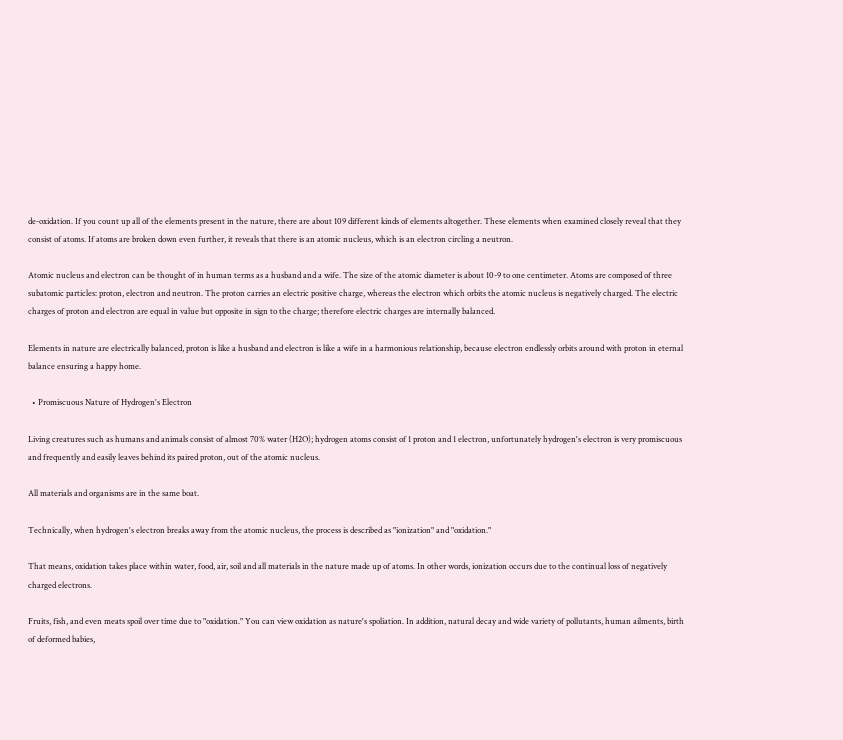de-oxidation. If you count up all of the elements present in the nature, there are about 109 different kinds of elements altogether. These elements when examined closely reveal that they consist of atoms. If atoms are broken down even further, it reveals that there is an atomic nucleus, which is an electron circling a neutron.

Atomic nucleus and electron can be thought of in human terms as a husband and a wife. The size of the atomic diameter is about 10-9 to one centimeter. Atoms are composed of three subatomic particles: proton, electron and neutron. The proton carries an electric positive charge, whereas the electron which orbits the atomic nucleus is negatively charged. The electric charges of proton and electron are equal in value but opposite in sign to the charge; therefore electric charges are internally balanced.

Elements in nature are electrically balanced, proton is like a husband and electron is like a wife in a harmonious relationship, because electron endlessly orbits around with proton in eternal balance ensuring a happy home.

  • Promiscuous Nature of Hydrogen's Electron

Living creatures such as humans and animals consist of almost 70% water (H2O); hydrogen atoms consist of 1 proton and 1 electron, unfortunately hydrogen's electron is very promiscuous and frequently and easily leaves behind its paired proton, out of the atomic nucleus.

All materials and organisms are in the same boat.

Technically, when hydrogen's electron breaks away from the atomic nucleus, the process is described as "ionization" and "oxidation."

That means, oxidation takes place within water, food, air, soil and all materials in the nature made up of atoms. In other words, ionization occurs due to the continual loss of negatively charged electrons.

Fruits, fish, and even meats spoil over time due to "oxidation." You can view oxidation as nature's spoliation. In addition, natural decay and wide variety of pollutants, human ailments, birth of deformed babies,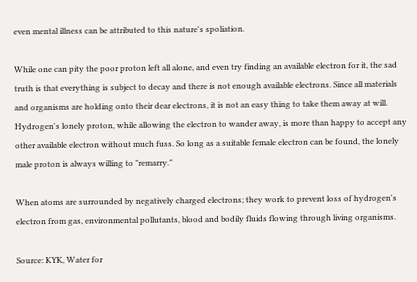even mental illness can be attributed to this nature's spoliation.

While one can pity the poor proton left all alone, and even try finding an available electron for it, the sad truth is that everything is subject to decay and there is not enough available electrons. Since all materials and organisms are holding onto their dear electrons, it is not an easy thing to take them away at will. Hydrogen's lonely proton, while allowing the electron to wander away, is more than happy to accept any other available electron without much fuss. So long as a suitable female electron can be found, the lonely male proton is always willing to "remarry."

When atoms are surrounded by negatively charged electrons; they work to prevent loss of hydrogen's electron from gas, environmental pollutants, blood and bodily fluids flowing through living organisms.

Source: KYK, Water for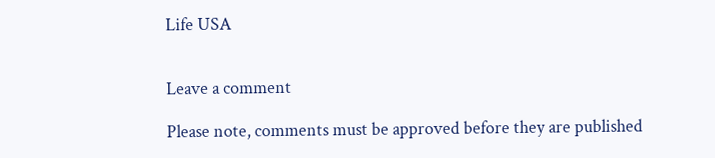Life USA


Leave a comment

Please note, comments must be approved before they are published